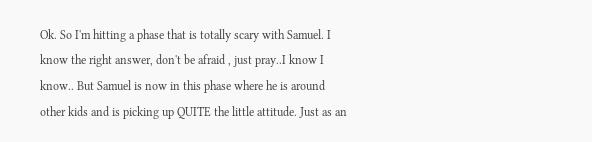Ok. So I'm hitting a phase that is totally scary with Samuel. I know the right answer, don't be afraid , just pray..I know I know.. But Samuel is now in this phase where he is around other kids and is picking up QUITE the little attitude. Just as an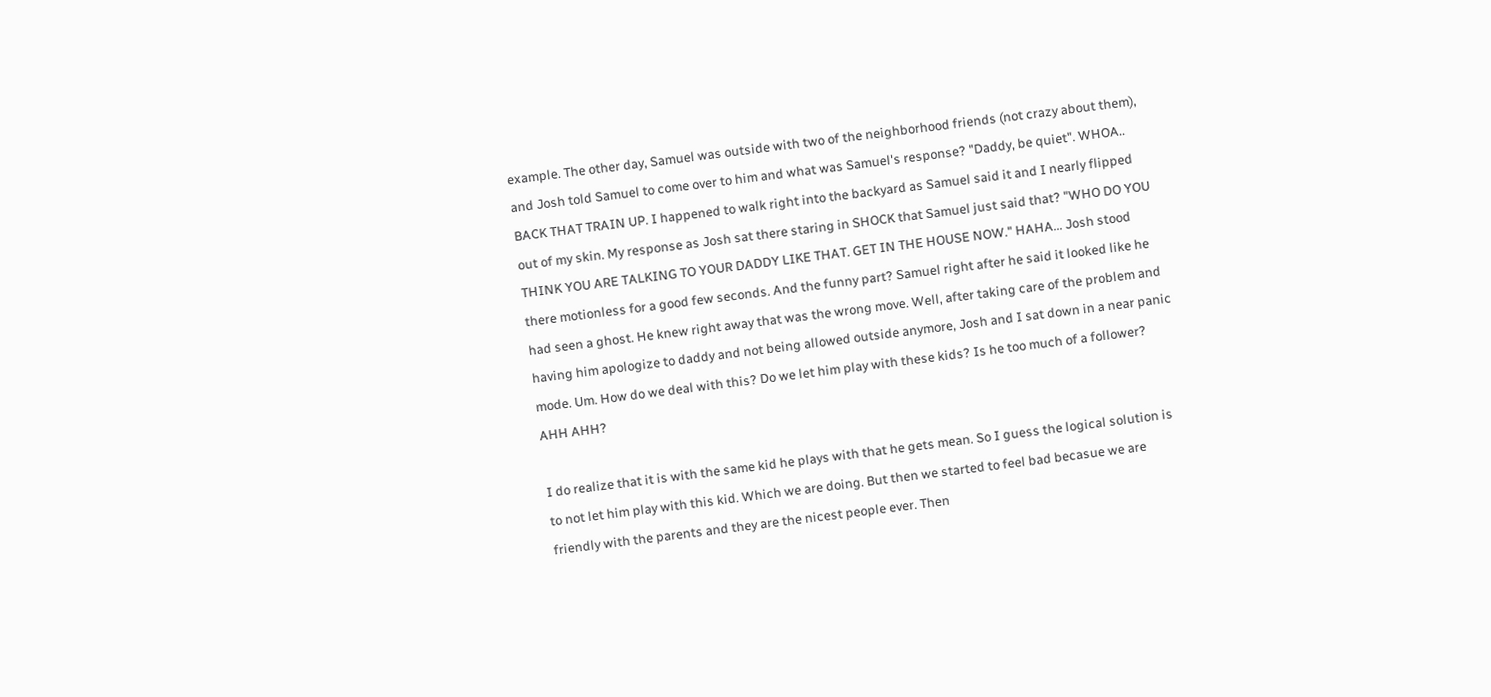example. The other day, Samuel was outside with two of the neighborhood friends (not crazy about them), and Josh told Samuel to come over to him and what was Samuel's response? "Daddy, be quiet". WHOA.. BACK THAT TRAIN UP. I happened to walk right into the backyard as Samuel said it and I nearly flipped out of my skin. My response as Josh sat there staring in SHOCK that Samuel just said that? "WHO DO YOU THINK YOU ARE TALKING TO YOUR DADDY LIKE THAT. GET IN THE HOUSE NOW." HAHA... Josh stood there motionless for a good few seconds. And the funny part? Samuel right after he said it looked like he had seen a ghost. He knew right away that was the wrong move. Well, after taking care of the problem and having him apologize to daddy and not being allowed outside anymore, Josh and I sat down in a near panic mode. Um. How do we deal with this? Do we let him play with these kids? Is he too much of a follower? AHH AHH?

I do realize that it is with the same kid he plays with that he gets mean. So I guess the logical solution is to not let him play with this kid. Which we are doing. But then we started to feel bad becasue we are friendly with the parents and they are the nicest people ever. Then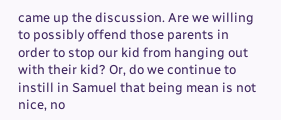came up the discussion. Are we willing to possibly offend those parents in order to stop our kid from hanging out with their kid? Or, do we continue to instill in Samuel that being mean is not nice, no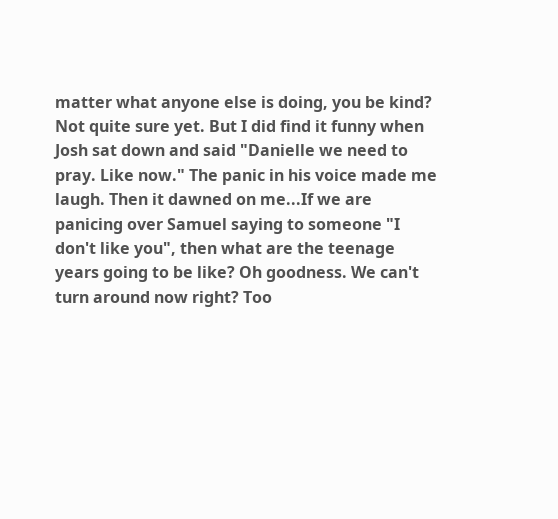matter what anyone else is doing, you be kind? Not quite sure yet. But I did find it funny when Josh sat down and said "Danielle we need to pray. Like now." The panic in his voice made me laugh. Then it dawned on me...If we are panicing over Samuel saying to someone "I don't like you", then what are the teenage years going to be like? Oh goodness. We can't turn around now right? Too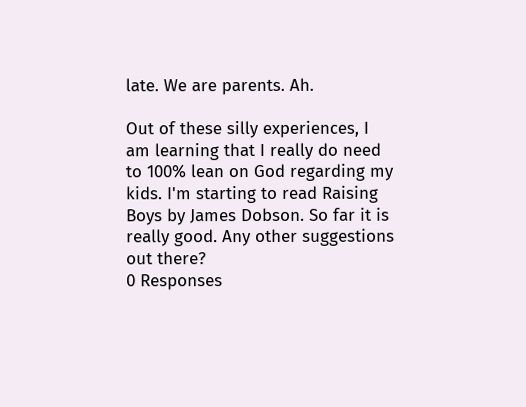late. We are parents. Ah.

Out of these silly experiences, I am learning that I really do need to 100% lean on God regarding my kids. I'm starting to read Raising Boys by James Dobson. So far it is really good. Any other suggestions out there?
0 Responses